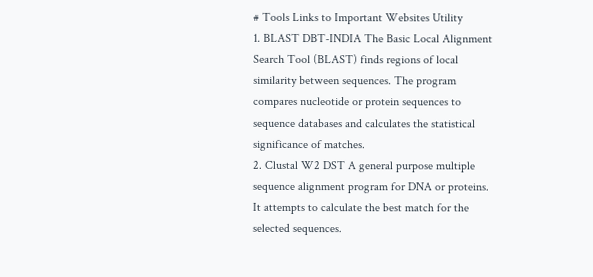# Tools Links to Important Websites Utility
1. BLAST DBT-INDIA The Basic Local Alignment Search Tool (BLAST) finds regions of local similarity between sequences. The program compares nucleotide or protein sequences to sequence databases and calculates the statistical significance of matches.
2. Clustal W2 DST A general purpose multiple sequence alignment program for DNA or proteins. It attempts to calculate the best match for the selected sequences.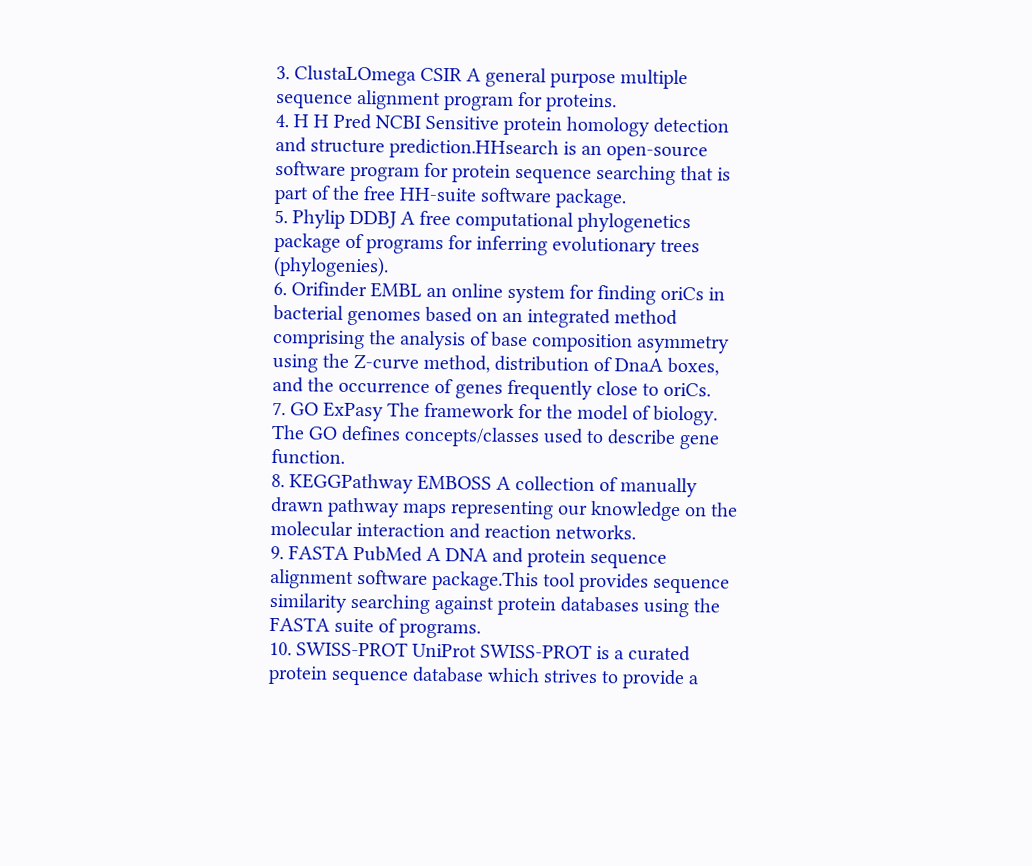3. ClustaLOmega CSIR A general purpose multiple sequence alignment program for proteins.
4. H H Pred NCBI Sensitive protein homology detection and structure prediction.HHsearch is an open-source software program for protein sequence searching that is part of the free HH-suite software package.
5. Phylip DDBJ A free computational phylogenetics package of programs for inferring evolutionary trees (phylogenies).
6. Orifinder EMBL an online system for finding oriCs in bacterial genomes based on an integrated method comprising the analysis of base composition asymmetry using the Z-curve method, distribution of DnaA boxes, and the occurrence of genes frequently close to oriCs.
7. GO ExPasy The framework for the model of biology. The GO defines concepts/classes used to describe gene function.
8. KEGGPathway EMBOSS A collection of manually drawn pathway maps representing our knowledge on the molecular interaction and reaction networks.
9. FASTA PubMed A DNA and protein sequence alignment software package.This tool provides sequence similarity searching against protein databases using the FASTA suite of programs.
10. SWISS-PROT UniProt SWISS-PROT is a curated protein sequence database which strives to provide a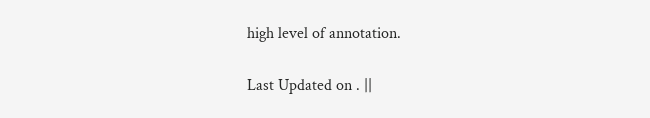high level of annotation.

Last Updated on . ||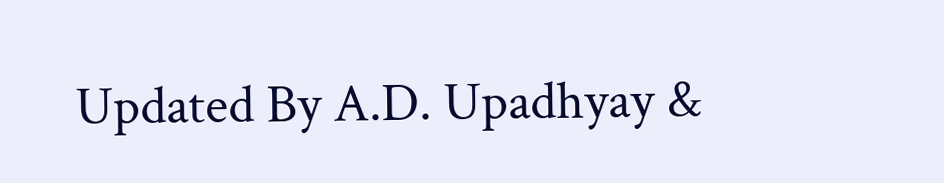Updated By A.D. Upadhyay &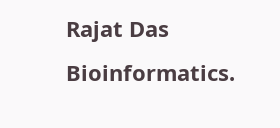Rajat Das Bioinformatics.